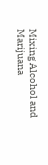Mixing Alcohol and Marijuana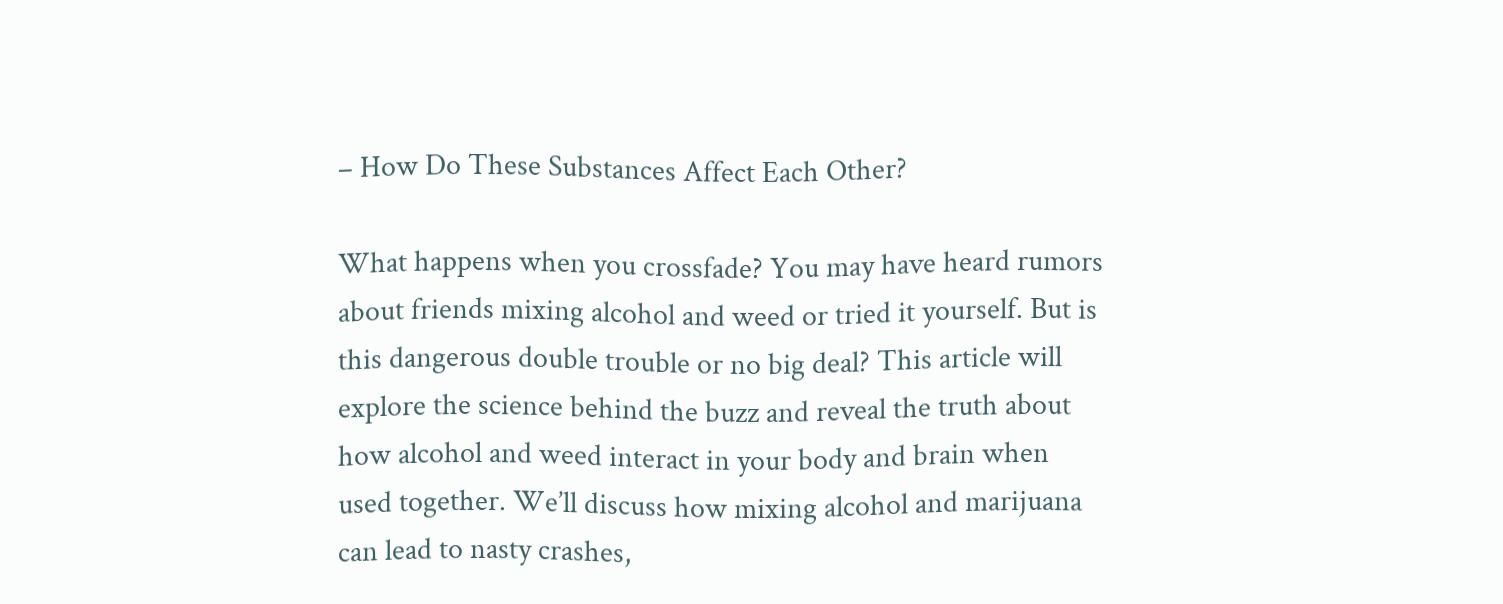– How Do These Substances Affect Each Other?

What happens when you crossfade? You may have heard rumors about friends mixing alcohol and weed or tried it yourself. But is this dangerous double trouble or no big deal? This article will explore the science behind the buzz and reveal the truth about how alcohol and weed interact in your body and brain when used together. We’ll discuss how mixing alcohol and marijuana can lead to nasty crashes,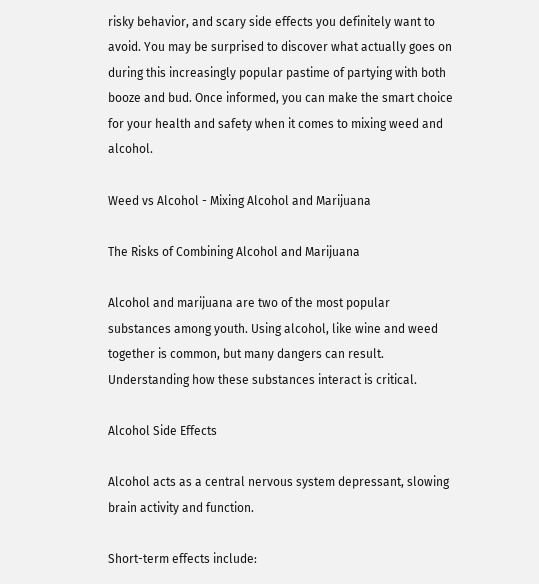risky behavior, and scary side effects you definitely want to avoid. You may be surprised to discover what actually goes on during this increasingly popular pastime of partying with both booze and bud. Once informed, you can make the smart choice for your health and safety when it comes to mixing weed and alcohol.

Weed vs Alcohol - Mixing Alcohol and Marijuana

The Risks of Combining Alcohol and Marijuana

Alcohol and marijuana are two of the most popular substances among youth. Using alcohol, like wine and weed together is common, but many dangers can result. Understanding how these substances interact is critical.

Alcohol Side Effects

Alcohol acts as a central nervous system depressant, slowing brain activity and function.

Short-term effects include: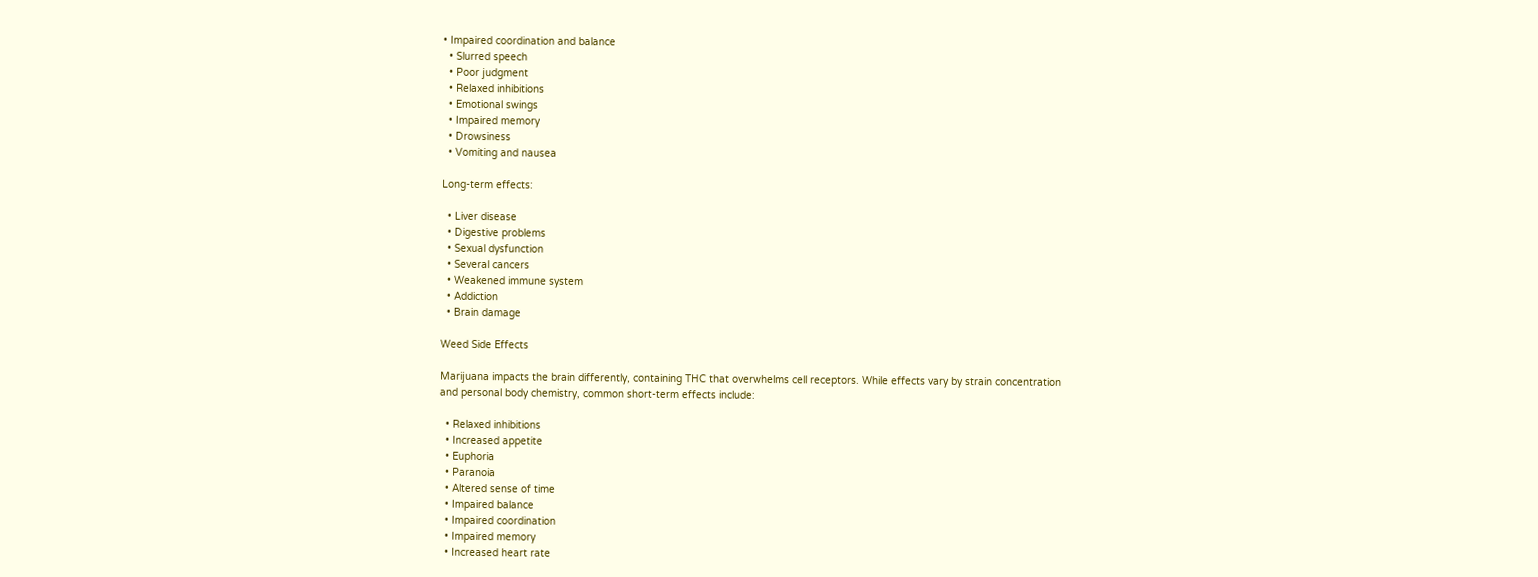• Impaired coordination and balance
  • Slurred speech
  • Poor judgment
  • Relaxed inhibitions
  • Emotional swings
  • Impaired memory
  • Drowsiness
  • Vomiting and nausea

Long-term effects:

  • Liver disease
  • Digestive problems
  • Sexual dysfunction
  • Several cancers
  • Weakened immune system
  • Addiction
  • Brain damage

Weed Side Effects

Marijuana impacts the brain differently, containing THC that overwhelms cell receptors. While effects vary by strain concentration and personal body chemistry, common short-term effects include:

  • Relaxed inhibitions
  • Increased appetite
  • Euphoria
  • Paranoia
  • Altered sense of time
  • Impaired balance
  • Impaired coordination
  • Impaired memory
  • Increased heart rate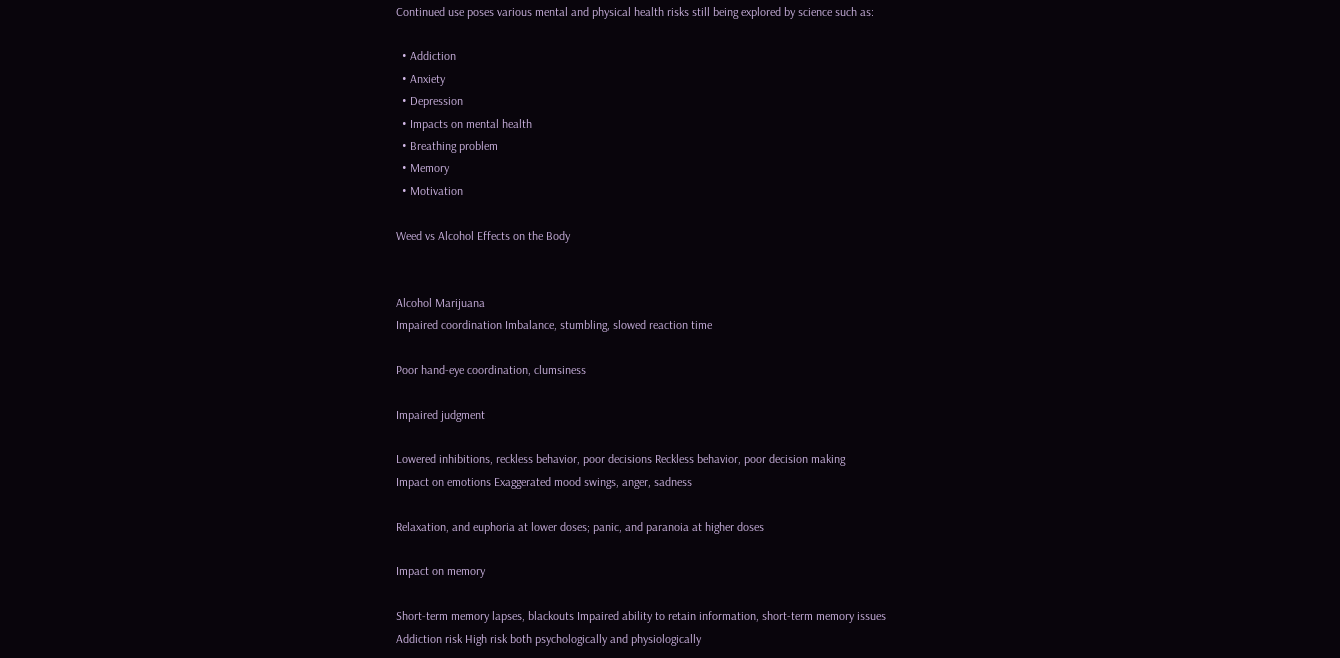Continued use poses various mental and physical health risks still being explored by science such as:

  • Addiction
  • Anxiety
  • Depression
  • Impacts on mental health
  • Breathing problem
  • Memory
  • Motivation

Weed vs Alcohol Effects on the Body


Alcohol Marijuana
Impaired coordination Imbalance, stumbling, slowed reaction time

Poor hand-eye coordination, clumsiness

Impaired judgment

Lowered inhibitions, reckless behavior, poor decisions Reckless behavior, poor decision making
Impact on emotions Exaggerated mood swings, anger, sadness

Relaxation, and euphoria at lower doses; panic, and paranoia at higher doses

Impact on memory

Short-term memory lapses, blackouts Impaired ability to retain information, short-term memory issues
Addiction risk High risk both psychologically and physiologically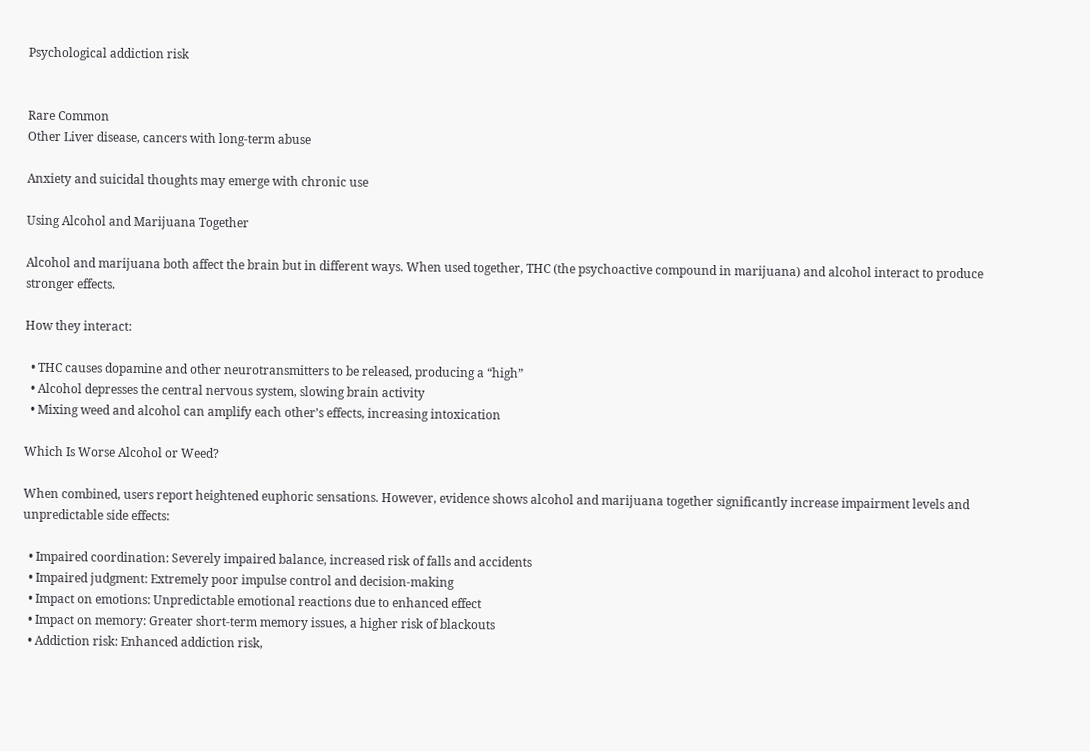Psychological addiction risk


Rare Common
Other Liver disease, cancers with long-term abuse

Anxiety and suicidal thoughts may emerge with chronic use

Using Alcohol and Marijuana Together

Alcohol and marijuana both affect the brain but in different ways. When used together, THC (the psychoactive compound in marijuana) and alcohol interact to produce stronger effects.

How they interact:

  • THC causes dopamine and other neurotransmitters to be released, producing a “high”
  • Alcohol depresses the central nervous system, slowing brain activity
  • Mixing weed and alcohol can amplify each other’s effects, increasing intoxication

Which Is Worse Alcohol or Weed?

When combined, users report heightened euphoric sensations. However, evidence shows alcohol and marijuana together significantly increase impairment levels and unpredictable side effects:

  • Impaired coordination: Severely impaired balance, increased risk of falls and accidents
  • Impaired judgment: Extremely poor impulse control and decision-making
  • Impact on emotions: Unpredictable emotional reactions due to enhanced effect
  • Impact on memory: Greater short-term memory issues, a higher risk of blackouts
  • Addiction risk: Enhanced addiction risk,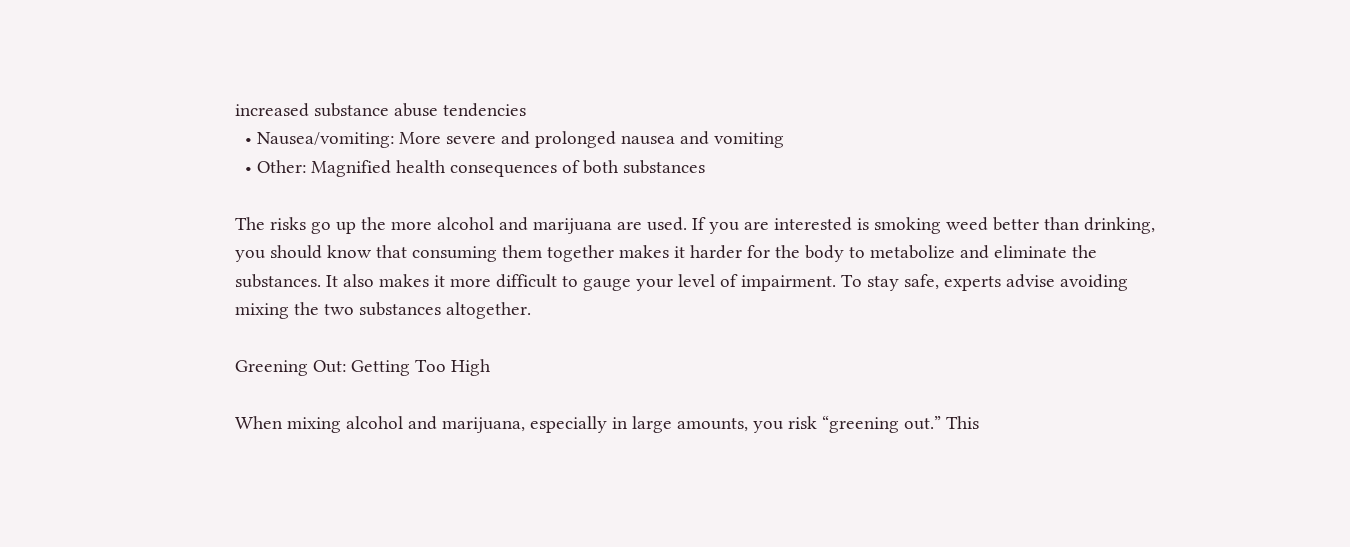increased substance abuse tendencies
  • Nausea/vomiting: More severe and prolonged nausea and vomiting
  • Other: Magnified health consequences of both substances

The risks go up the more alcohol and marijuana are used. If you are interested is smoking weed better than drinking, you should know that consuming them together makes it harder for the body to metabolize and eliminate the substances. It also makes it more difficult to gauge your level of impairment. To stay safe, experts advise avoiding mixing the two substances altogether.

Greening Out: Getting Too High

When mixing alcohol and marijuana, especially in large amounts, you risk “greening out.” This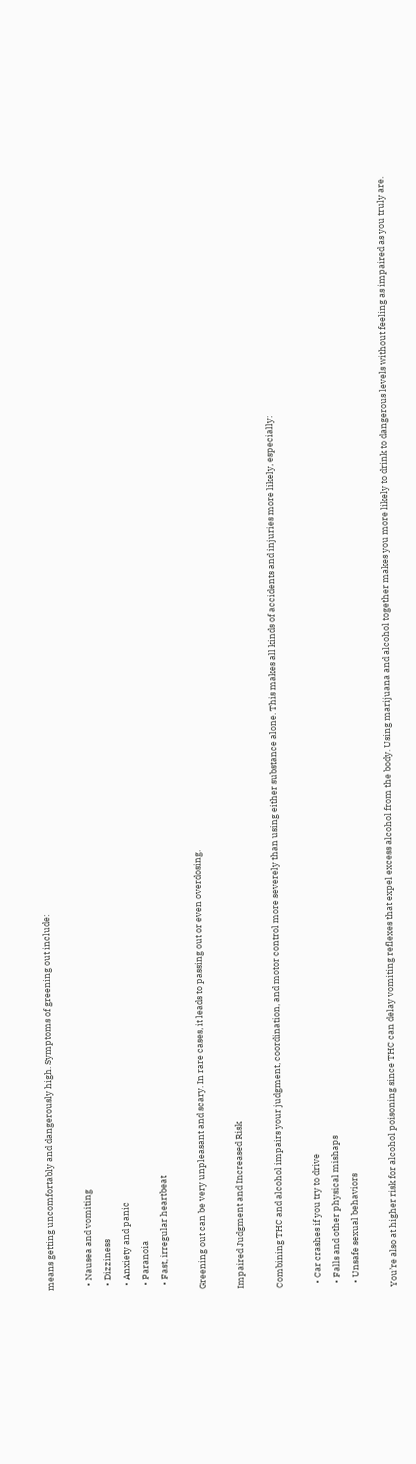means getting uncomfortably and dangerously high. Symptoms of greening out include:

  • Nausea and vomiting
  • Dizziness
  • Anxiety and panic
  • Paranoia
  • Fast, irregular heartbeat

Greening out can be very unpleasant and scary. In rare cases, it leads to passing out or even overdosing.

Impaired Judgment and Increased Risk

Combining THC and alcohol impairs your judgment, coordination, and motor control more severely than using either substance alone. This makes all kinds of accidents and injuries more likely, especially:

  • Car crashes if you try to drive
  • Falls and other physical mishaps
  • Unsafe sexual behaviors

You’re also at higher risk for alcohol poisoning since THC can delay vomiting reflexes that expel excess alcohol from the body. Using marijuana and alcohol together makes you more likely to drink to dangerous levels without feeling as impaired as you truly are.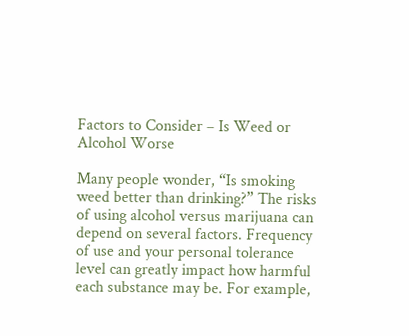Factors to Consider – Is Weed or Alcohol Worse

Many people wonder, “Is smoking weed better than drinking?” The risks of using alcohol versus marijuana can depend on several factors. Frequency of use and your personal tolerance level can greatly impact how harmful each substance may be. For example,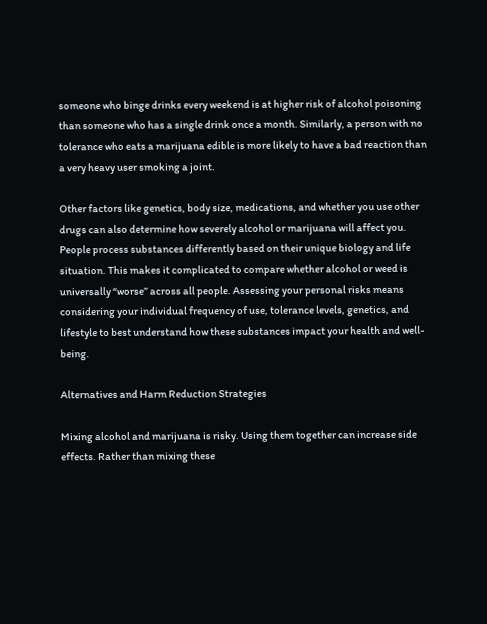someone who binge drinks every weekend is at higher risk of alcohol poisoning than someone who has a single drink once a month. Similarly, a person with no tolerance who eats a marijuana edible is more likely to have a bad reaction than a very heavy user smoking a joint.

Other factors like genetics, body size, medications, and whether you use other drugs can also determine how severely alcohol or marijuana will affect you. People process substances differently based on their unique biology and life situation. This makes it complicated to compare whether alcohol or weed is universally “worse” across all people. Assessing your personal risks means considering your individual frequency of use, tolerance levels, genetics, and lifestyle to best understand how these substances impact your health and well-being.

Alternatives and Harm Reduction Strategies

Mixing alcohol and marijuana is risky. Using them together can increase side effects. Rather than mixing these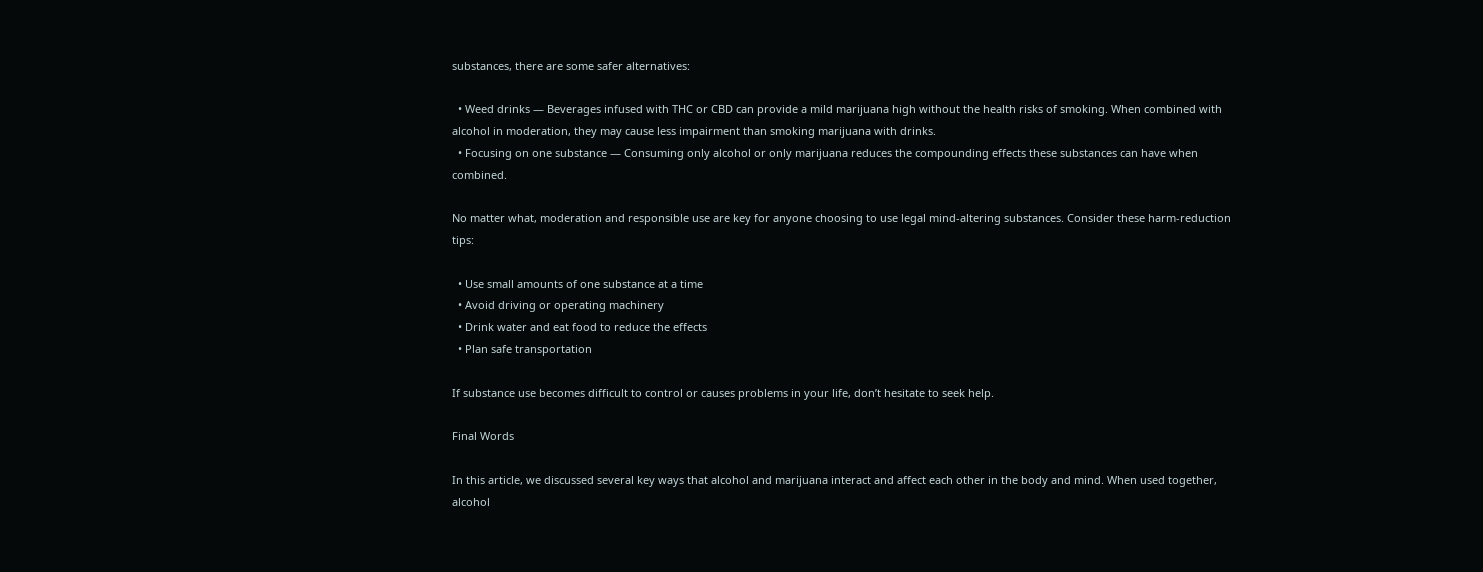substances, there are some safer alternatives:

  • Weed drinks — Beverages infused with THC or CBD can provide a mild marijuana high without the health risks of smoking. When combined with alcohol in moderation, they may cause less impairment than smoking marijuana with drinks.
  • Focusing on one substance — Consuming only alcohol or only marijuana reduces the compounding effects these substances can have when combined.

No matter what, moderation and responsible use are key for anyone choosing to use legal mind-altering substances. Consider these harm-reduction tips:

  • Use small amounts of one substance at a time
  • Avoid driving or operating machinery
  • Drink water and eat food to reduce the effects
  • Plan safe transportation

If substance use becomes difficult to control or causes problems in your life, don’t hesitate to seek help.

Final Words

In this article, we discussed several key ways that alcohol and marijuana interact and affect each other in the body and mind. When used together, alcohol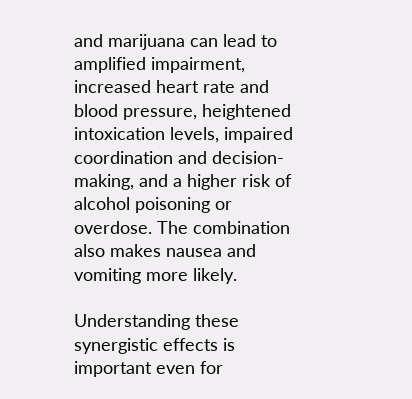and marijuana can lead to amplified impairment, increased heart rate and blood pressure, heightened intoxication levels, impaired coordination and decision-making, and a higher risk of alcohol poisoning or overdose. The combination also makes nausea and vomiting more likely.

Understanding these synergistic effects is important even for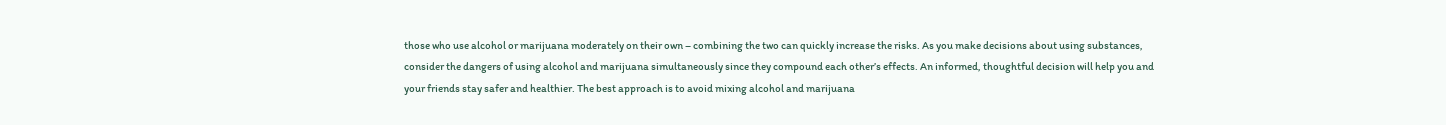those who use alcohol or marijuana moderately on their own – combining the two can quickly increase the risks. As you make decisions about using substances, consider the dangers of using alcohol and marijuana simultaneously since they compound each other’s effects. An informed, thoughtful decision will help you and your friends stay safer and healthier. The best approach is to avoid mixing alcohol and marijuana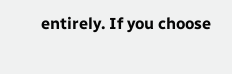entirely. If you choose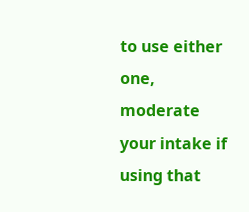to use either one, moderate your intake if using that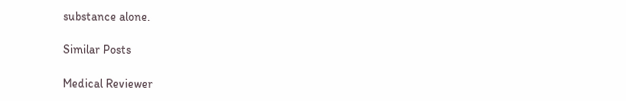substance alone.

Similar Posts

Medical Reviewer